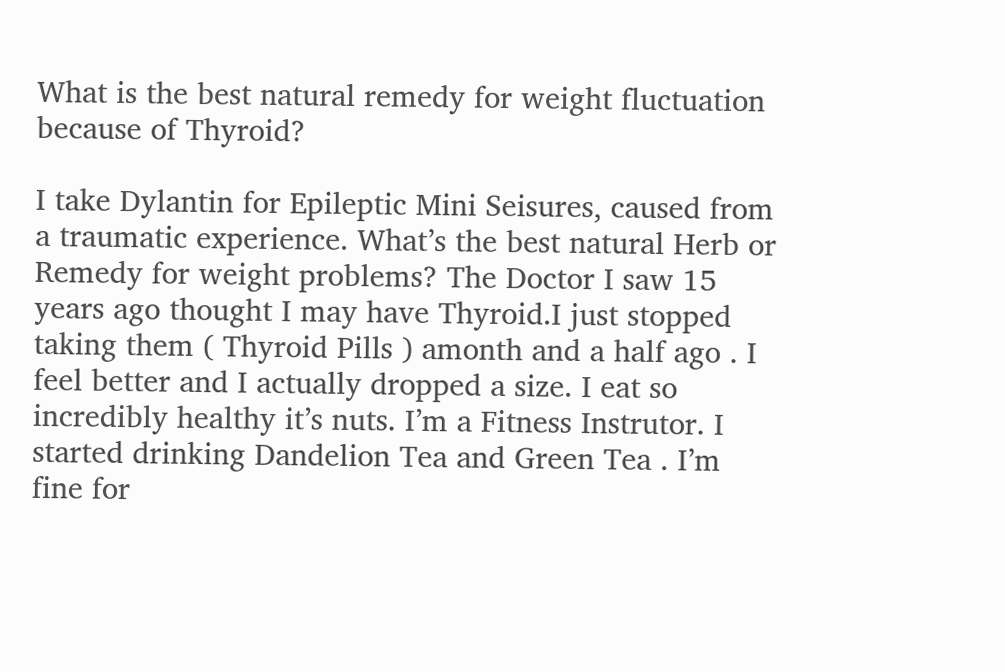What is the best natural remedy for weight fluctuation because of Thyroid?

I take Dylantin for Epileptic Mini Seisures, caused from a traumatic experience. What’s the best natural Herb or Remedy for weight problems? The Doctor I saw 15 years ago thought I may have Thyroid.I just stopped taking them ( Thyroid Pills ) amonth and a half ago . I feel better and I actually dropped a size. I eat so incredibly healthy it’s nuts. I’m a Fitness Instrutor. I started drinking Dandelion Tea and Green Tea . I’m fine for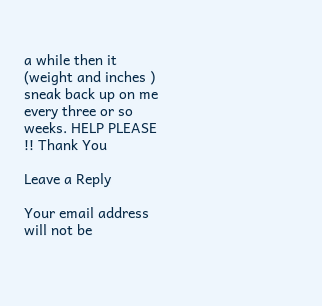a while then it (weight and inches ) sneak back up on me every three or so weeks. HELP PLEASE !! Thank You

Leave a Reply

Your email address will not be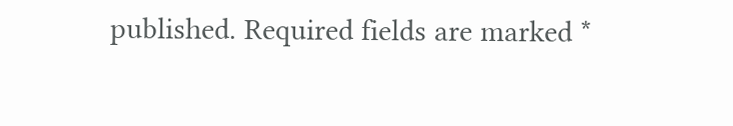published. Required fields are marked *